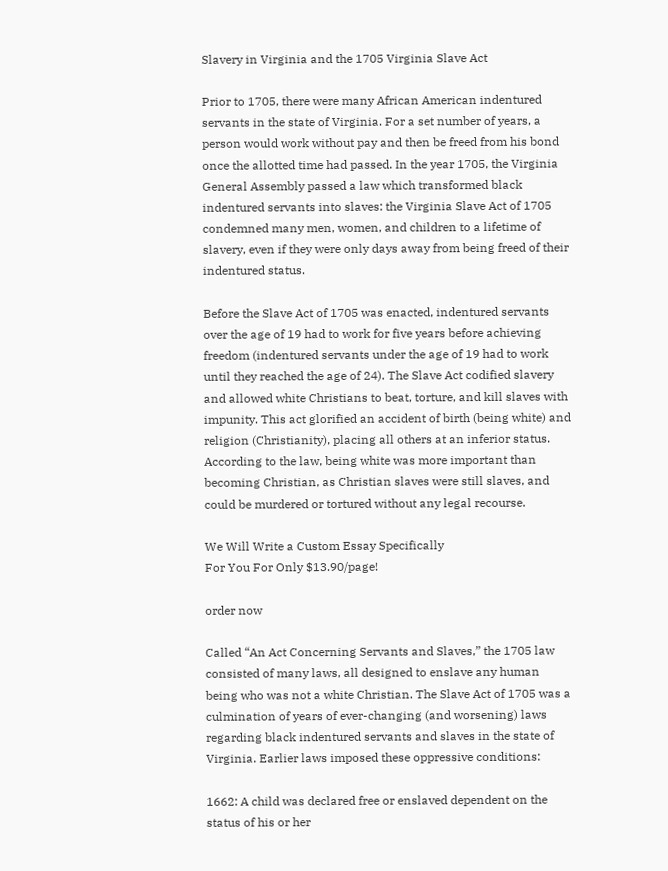Slavery in Virginia and the 1705 Virginia Slave Act

Prior to 1705, there were many African American indentured servants in the state of Virginia. For a set number of years, a person would work without pay and then be freed from his bond once the allotted time had passed. In the year 1705, the Virginia General Assembly passed a law which transformed black indentured servants into slaves: the Virginia Slave Act of 1705 condemned many men, women, and children to a lifetime of slavery, even if they were only days away from being freed of their indentured status.

Before the Slave Act of 1705 was enacted, indentured servants over the age of 19 had to work for five years before achieving freedom (indentured servants under the age of 19 had to work until they reached the age of 24). The Slave Act codified slavery and allowed white Christians to beat, torture, and kill slaves with impunity. This act glorified an accident of birth (being white) and religion (Christianity), placing all others at an inferior status. According to the law, being white was more important than becoming Christian, as Christian slaves were still slaves, and could be murdered or tortured without any legal recourse.

We Will Write a Custom Essay Specifically
For You For Only $13.90/page!

order now

Called “An Act Concerning Servants and Slaves,” the 1705 law consisted of many laws, all designed to enslave any human being who was not a white Christian. The Slave Act of 1705 was a culmination of years of ever-changing (and worsening) laws regarding black indentured servants and slaves in the state of Virginia. Earlier laws imposed these oppressive conditions:

1662: A child was declared free or enslaved dependent on the status of his or her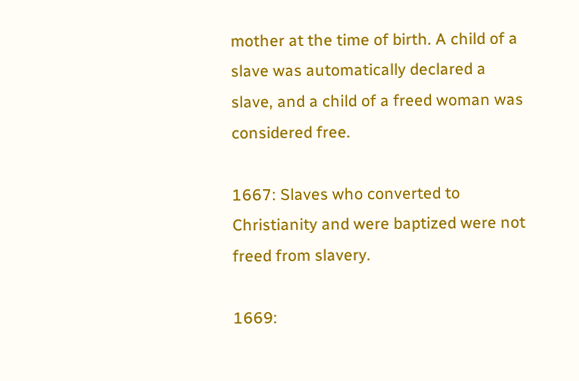mother at the time of birth. A child of a slave was automatically declared a slave, and a child of a freed woman was considered free.

1667: Slaves who converted to Christianity and were baptized were not freed from slavery.

1669: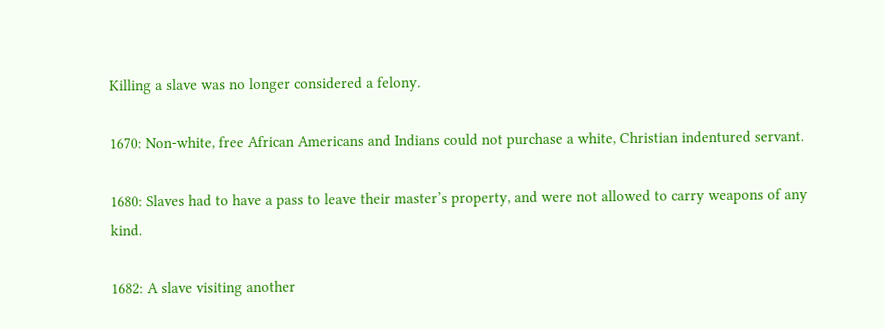Killing a slave was no longer considered a felony.

1670: Non-white, free African Americans and Indians could not purchase a white, Christian indentured servant.

1680: Slaves had to have a pass to leave their master’s property, and were not allowed to carry weapons of any kind.

1682: A slave visiting another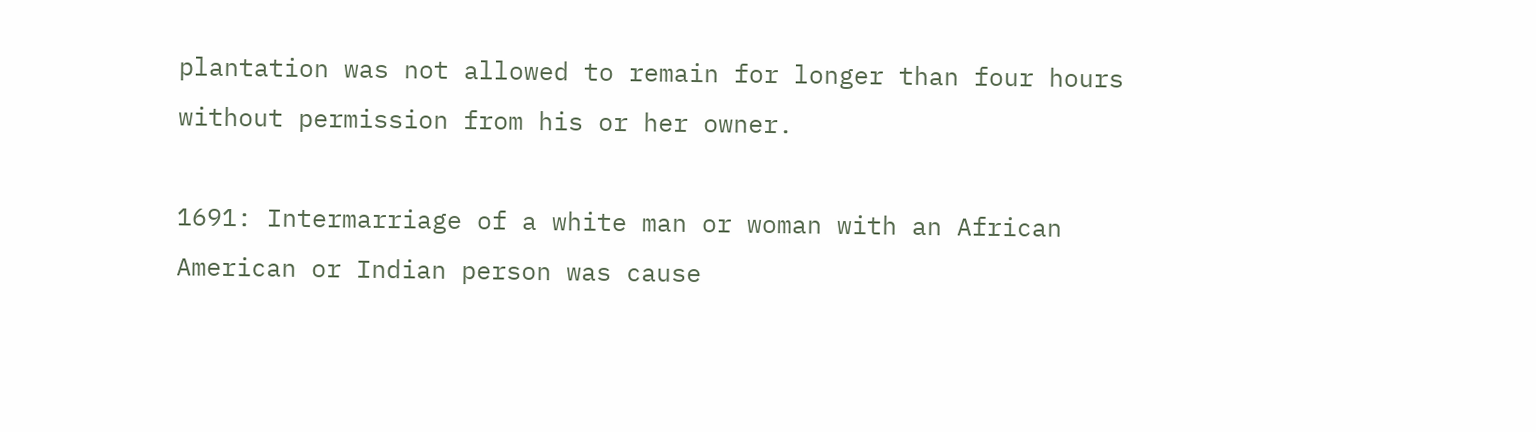plantation was not allowed to remain for longer than four hours without permission from his or her owner.

1691: Intermarriage of a white man or woman with an African American or Indian person was cause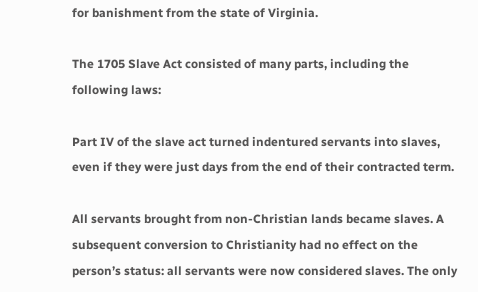for banishment from the state of Virginia.

The 1705 Slave Act consisted of many parts, including the following laws:

Part IV of the slave act turned indentured servants into slaves, even if they were just days from the end of their contracted term.

All servants brought from non-Christian lands became slaves. A subsequent conversion to Christianity had no effect on the person’s status: all servants were now considered slaves. The only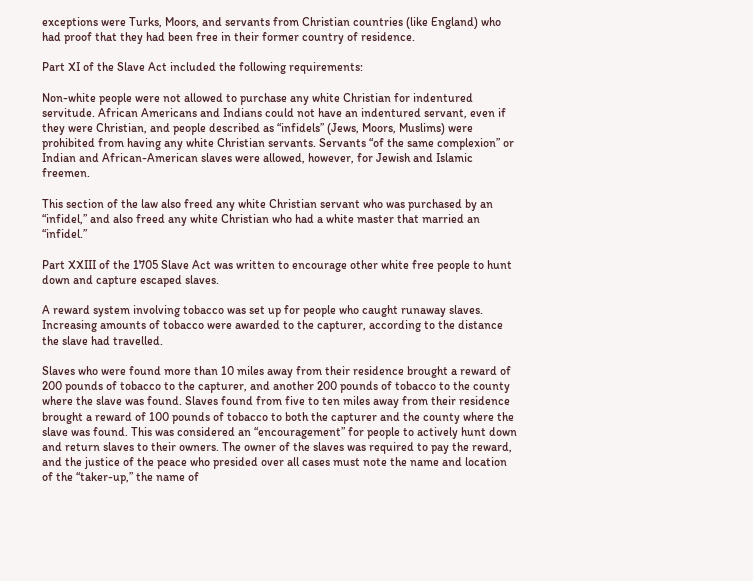exceptions were Turks, Moors, and servants from Christian countries (like England) who had proof that they had been free in their former country of residence.

Part XI of the Slave Act included the following requirements:

Non-white people were not allowed to purchase any white Christian for indentured servitude. African Americans and Indians could not have an indentured servant, even if they were Christian, and people described as “infidels” (Jews, Moors, Muslims) were prohibited from having any white Christian servants. Servants “of the same complexion” or Indian and African-American slaves were allowed, however, for Jewish and Islamic freemen.

This section of the law also freed any white Christian servant who was purchased by an “infidel,” and also freed any white Christian who had a white master that married an “infidel.”

Part XXIII of the 1705 Slave Act was written to encourage other white free people to hunt down and capture escaped slaves.

A reward system involving tobacco was set up for people who caught runaway slaves. Increasing amounts of tobacco were awarded to the capturer, according to the distance the slave had travelled.

Slaves who were found more than 10 miles away from their residence brought a reward of 200 pounds of tobacco to the capturer, and another 200 pounds of tobacco to the county where the slave was found. Slaves found from five to ten miles away from their residence brought a reward of 100 pounds of tobacco to both the capturer and the county where the slave was found. This was considered an “encouragement” for people to actively hunt down and return slaves to their owners. The owner of the slaves was required to pay the reward, and the justice of the peace who presided over all cases must note the name and location of the “taker-up,” the name of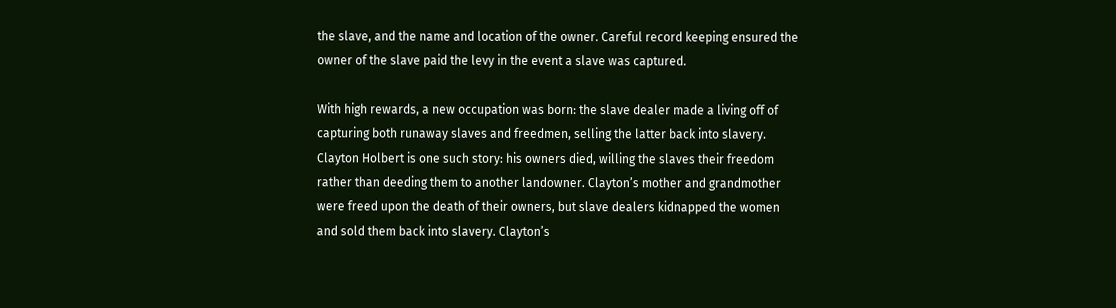the slave, and the name and location of the owner. Careful record keeping ensured the owner of the slave paid the levy in the event a slave was captured.

With high rewards, a new occupation was born: the slave dealer made a living off of capturing both runaway slaves and freedmen, selling the latter back into slavery. Clayton Holbert is one such story: his owners died, willing the slaves their freedom rather than deeding them to another landowner. Clayton’s mother and grandmother were freed upon the death of their owners, but slave dealers kidnapped the women and sold them back into slavery. Clayton’s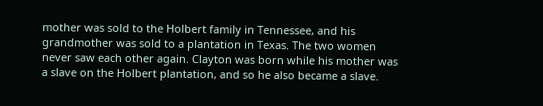mother was sold to the Holbert family in Tennessee, and his grandmother was sold to a plantation in Texas. The two women never saw each other again. Clayton was born while his mother was a slave on the Holbert plantation, and so he also became a slave.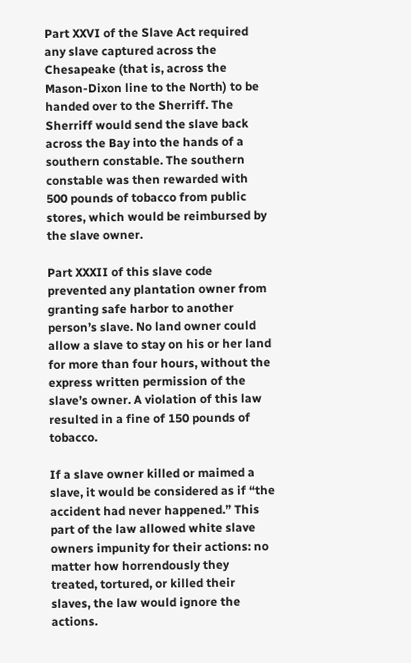Part XXVI of the Slave Act required any slave captured across the Chesapeake (that is, across the Mason-Dixon line to the North) to be handed over to the Sherriff. The Sherriff would send the slave back across the Bay into the hands of a southern constable. The southern constable was then rewarded with 500 pounds of tobacco from public stores, which would be reimbursed by the slave owner.

Part XXXII of this slave code prevented any plantation owner from granting safe harbor to another person’s slave. No land owner could allow a slave to stay on his or her land for more than four hours, without the express written permission of the slave’s owner. A violation of this law resulted in a fine of 150 pounds of tobacco.

If a slave owner killed or maimed a slave, it would be considered as if “the accident had never happened.” This part of the law allowed white slave owners impunity for their actions: no matter how horrendously they treated, tortured, or killed their slaves, the law would ignore the actions.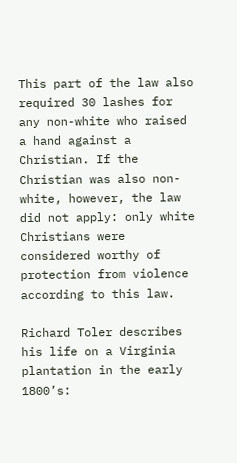This part of the law also required 30 lashes for any non-white who raised a hand against a Christian. If the Christian was also non-white, however, the law did not apply: only white Christians were considered worthy of protection from violence according to this law.

Richard Toler describes his life on a Virginia plantation in the early 1800’s: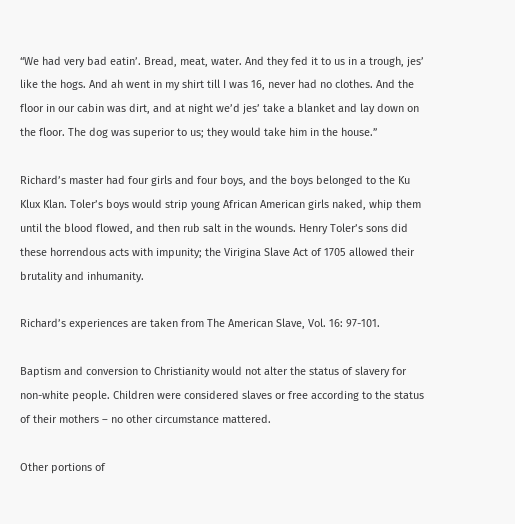“We had very bad eatin’. Bread, meat, water. And they fed it to us in a trough, jes’ like the hogs. And ah went in my shirt till I was 16, never had no clothes. And the floor in our cabin was dirt, and at night we’d jes’ take a blanket and lay down on the floor. The dog was superior to us; they would take him in the house.”

Richard’s master had four girls and four boys, and the boys belonged to the Ku Klux Klan. Toler’s boys would strip young African American girls naked, whip them until the blood flowed, and then rub salt in the wounds. Henry Toler’s sons did these horrendous acts with impunity; the Virigina Slave Act of 1705 allowed their brutality and inhumanity.

Richard’s experiences are taken from The American Slave, Vol. 16: 97-101.

Baptism and conversion to Christianity would not alter the status of slavery for non-white people. Children were considered slaves or free according to the status of their mothers – no other circumstance mattered.

Other portions of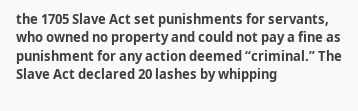the 1705 Slave Act set punishments for servants, who owned no property and could not pay a fine as punishment for any action deemed “criminal.” The Slave Act declared 20 lashes by whipping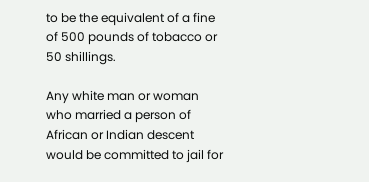to be the equivalent of a fine of 500 pounds of tobacco or 50 shillings.

Any white man or woman who married a person of African or Indian descent would be committed to jail for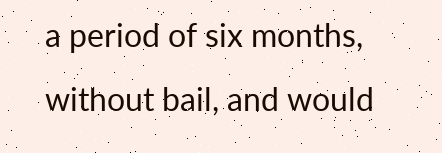a period of six months, without bail, and would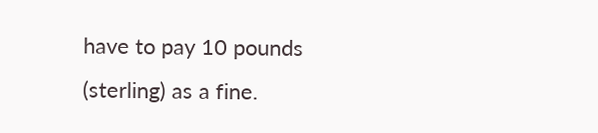have to pay 10 pounds (sterling) as a fine.